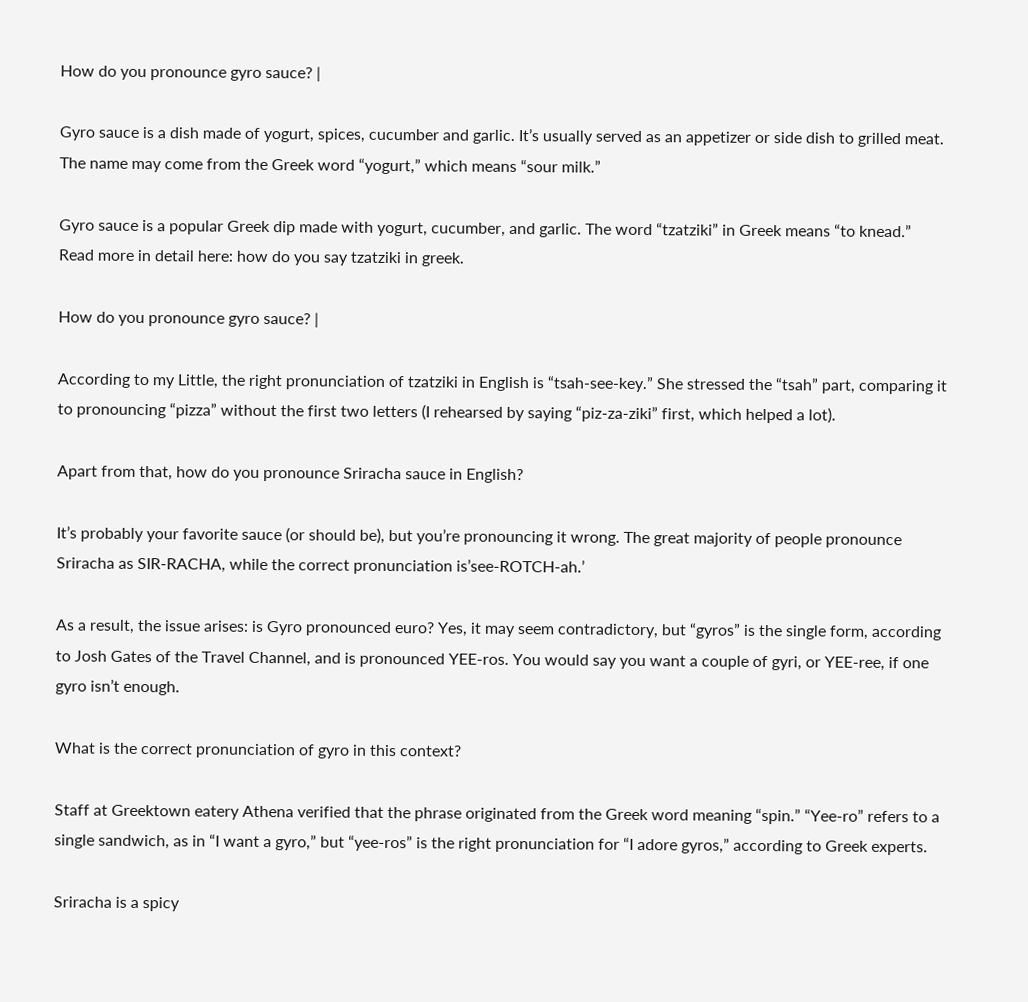How do you pronounce gyro sauce? |

Gyro sauce is a dish made of yogurt, spices, cucumber and garlic. It’s usually served as an appetizer or side dish to grilled meat. The name may come from the Greek word “yogurt,” which means “sour milk.”

Gyro sauce is a popular Greek dip made with yogurt, cucumber, and garlic. The word “tzatziki” in Greek means “to knead.” Read more in detail here: how do you say tzatziki in greek.

How do you pronounce gyro sauce? |

According to my Little, the right pronunciation of tzatziki in English is “tsah-see-key.” She stressed the “tsah” part, comparing it to pronouncing “pizza” without the first two letters (I rehearsed by saying “piz-za-ziki” first, which helped a lot).

Apart from that, how do you pronounce Sriracha sauce in English?

It’s probably your favorite sauce (or should be), but you’re pronouncing it wrong. The great majority of people pronounce Sriracha as SIR-RACHA, while the correct pronunciation is’see-ROTCH-ah.’

As a result, the issue arises: is Gyro pronounced euro? Yes, it may seem contradictory, but “gyros” is the single form, according to Josh Gates of the Travel Channel, and is pronounced YEE-ros. You would say you want a couple of gyri, or YEE-ree, if one gyro isn’t enough.

What is the correct pronunciation of gyro in this context?

Staff at Greektown eatery Athena verified that the phrase originated from the Greek word meaning “spin.” “Yee-ro” refers to a single sandwich, as in “I want a gyro,” but “yee-ros” is the right pronunciation for “I adore gyros,” according to Greek experts.

Sriracha is a spicy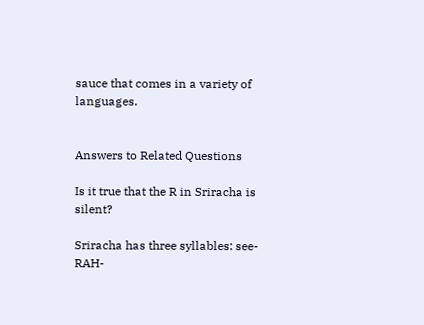sauce that comes in a variety of languages.


Answers to Related Questions

Is it true that the R in Sriracha is silent?

Sriracha has three syllables: see-RAH-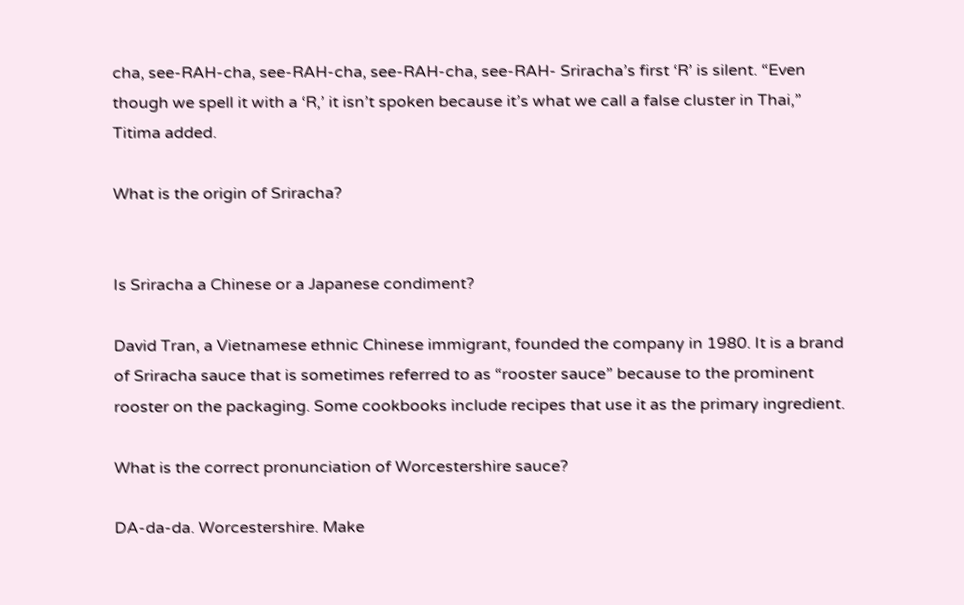cha, see-RAH-cha, see-RAH-cha, see-RAH-cha, see-RAH- Sriracha’s first ‘R’ is silent. “Even though we spell it with a ‘R,’ it isn’t spoken because it’s what we call a false cluster in Thai,” Titima added.

What is the origin of Sriracha?


Is Sriracha a Chinese or a Japanese condiment?

David Tran, a Vietnamese ethnic Chinese immigrant, founded the company in 1980. It is a brand of Sriracha sauce that is sometimes referred to as “rooster sauce” because to the prominent rooster on the packaging. Some cookbooks include recipes that use it as the primary ingredient.

What is the correct pronunciation of Worcestershire sauce?

DA-da-da. Worcestershire. Make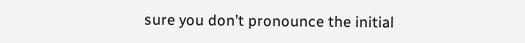sure you don’t pronounce the initial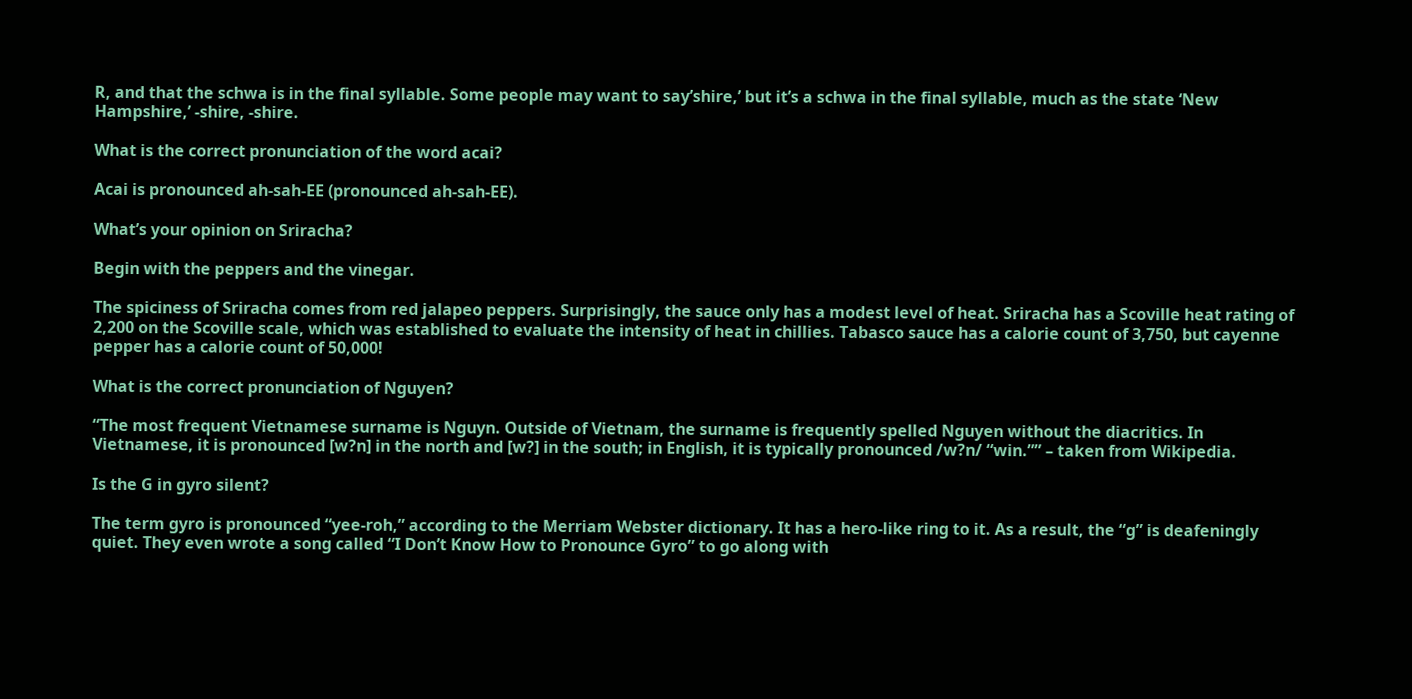R, and that the schwa is in the final syllable. Some people may want to say’shire,’ but it’s a schwa in the final syllable, much as the state ‘New Hampshire,’ -shire, -shire.

What is the correct pronunciation of the word acai?

Acai is pronounced ah-sah-EE (pronounced ah-sah-EE).

What’s your opinion on Sriracha?

Begin with the peppers and the vinegar.

The spiciness of Sriracha comes from red jalapeo peppers. Surprisingly, the sauce only has a modest level of heat. Sriracha has a Scoville heat rating of 2,200 on the Scoville scale, which was established to evaluate the intensity of heat in chillies. Tabasco sauce has a calorie count of 3,750, but cayenne pepper has a calorie count of 50,000!

What is the correct pronunciation of Nguyen?

“The most frequent Vietnamese surname is Nguyn. Outside of Vietnam, the surname is frequently spelled Nguyen without the diacritics. In Vietnamese, it is pronounced [w?n] in the north and [w?] in the south; in English, it is typically pronounced /w?n/ “win.”” – taken from Wikipedia.

Is the G in gyro silent?

The term gyro is pronounced “yee-roh,” according to the Merriam Webster dictionary. It has a hero-like ring to it. As a result, the “g” is deafeningly quiet. They even wrote a song called “I Don’t Know How to Pronounce Gyro” to go along with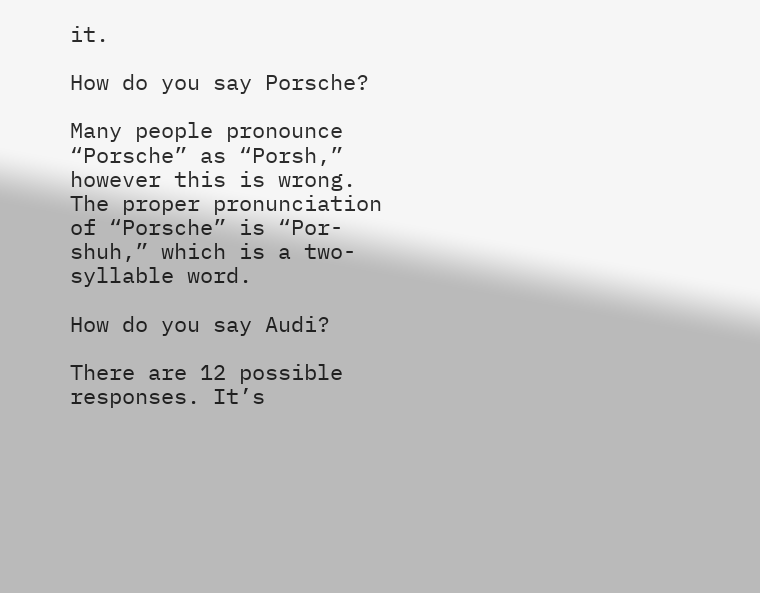it.

How do you say Porsche?

Many people pronounce “Porsche” as “Porsh,” however this is wrong. The proper pronunciation of “Porsche” is “Por-shuh,” which is a two-syllable word.

How do you say Audi?

There are 12 possible responses. It’s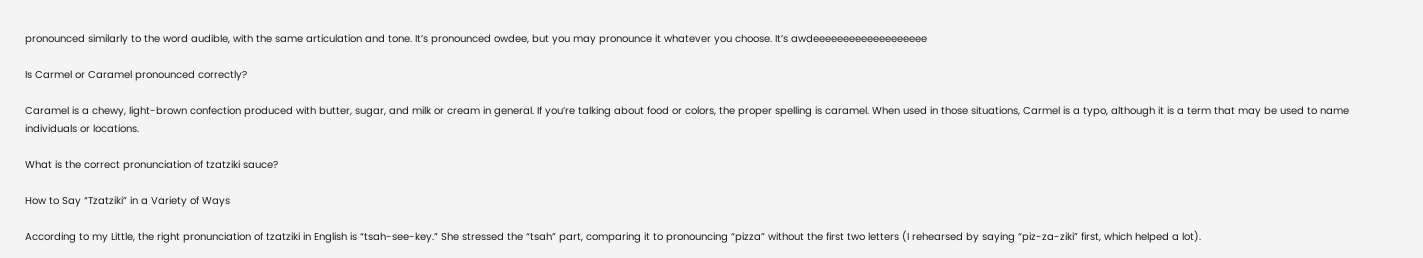pronounced similarly to the word audible, with the same articulation and tone. It’s pronounced owdee, but you may pronounce it whatever you choose. It’s awdeeeeeeeeeeeeeeeeeee

Is Carmel or Caramel pronounced correctly?

Caramel is a chewy, light-brown confection produced with butter, sugar, and milk or cream in general. If you’re talking about food or colors, the proper spelling is caramel. When used in those situations, Carmel is a typo, although it is a term that may be used to name individuals or locations.

What is the correct pronunciation of tzatziki sauce?

How to Say “Tzatziki” in a Variety of Ways

According to my Little, the right pronunciation of tzatziki in English is “tsah-see-key.” She stressed the “tsah” part, comparing it to pronouncing “pizza” without the first two letters (I rehearsed by saying “piz-za-ziki” first, which helped a lot).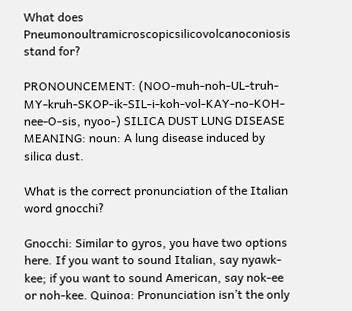What does Pneumonoultramicroscopicsilicovolcanoconiosis stand for?

PRONOUNCEMENT: (NOO-muh-noh-UL-truh-MY-kruh-SKOP-ik-SIL-i-koh-vol-KAY-no-KOH-nee-O-sis, nyoo-) SILICA DUST LUNG DISEASE MEANING: noun: A lung disease induced by silica dust.

What is the correct pronunciation of the Italian word gnocchi?

Gnocchi: Similar to gyros, you have two options here. If you want to sound Italian, say nyawk-kee; if you want to sound American, say nok-ee or noh-kee. Quinoa: Pronunciation isn’t the only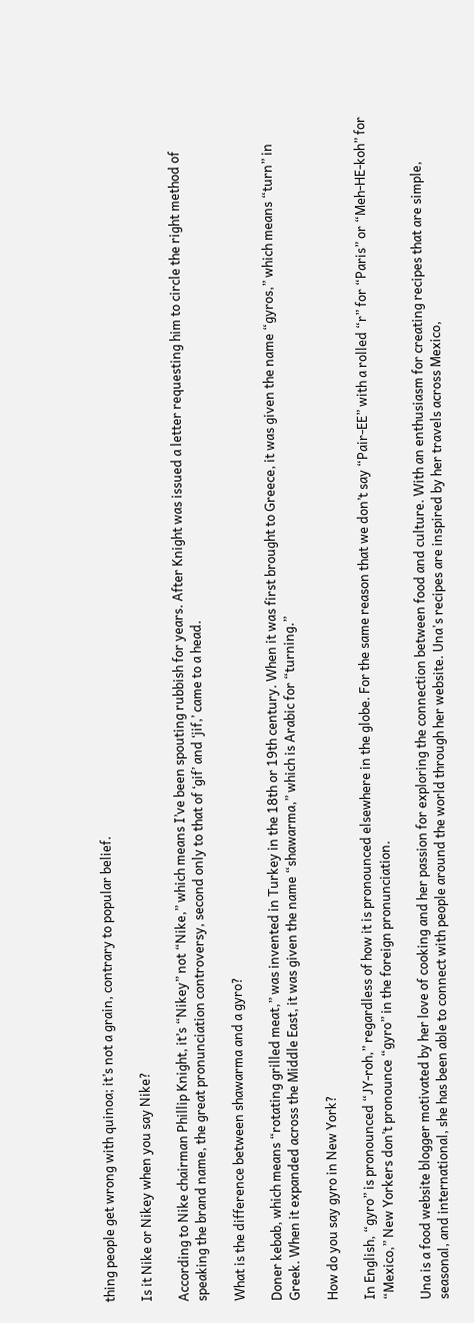thing people get wrong with quinoa; it’s not a grain, contrary to popular belief.

Is it Nike or Nikey when you say Nike?

According to Nike chairman Phillip Knight, it’s “Nikey” not “Nike,” which means I’ve been spouting rubbish for years. After Knight was issued a letter requesting him to circle the right method of speaking the brand name, the great pronunciation controversy, second only to that of ‘gif’ and ‘jif,’ came to a head.

What is the difference between shawarma and a gyro?

Doner kebab, which means “rotating grilled meat,” was invented in Turkey in the 18th or 19th century. When it was first brought to Greece, it was given the name “gyros,” which means “turn” in Greek. When it expanded across the Middle East, it was given the name “shawarma,” which is Arabic for “turning.”

How do you say gyro in New York?

In English, “gyro” is pronounced “JY-roh,” regardless of how it is pronounced elsewhere in the globe. For the same reason that we don’t say “Pair-EE” with a rolled “r” for “Paris” or “Meh-HE-koh” for “Mexico,” New Yorkers don’t pronounce “gyro” in the foreign pronunciation.

Una is a food website blogger motivated by her love of cooking and her passion for exploring the connection between food and culture. With an enthusiasm for creating recipes that are simple, seasonal, and international, she has been able to connect with people around the world through her website. Una's recipes are inspired by her travels across Mexico,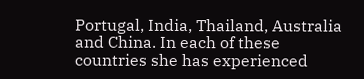Portugal, India, Thailand, Australia and China. In each of these countries she has experienced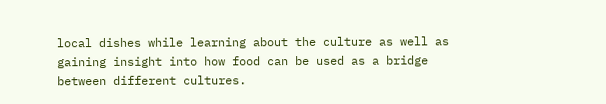local dishes while learning about the culture as well as gaining insight into how food can be used as a bridge between different cultures.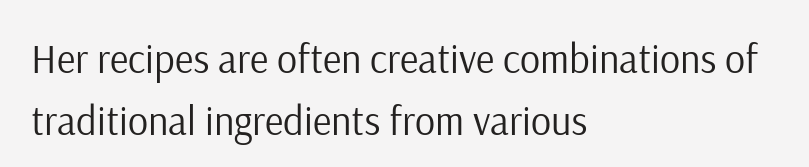Her recipes are often creative combinations of traditional ingredients from various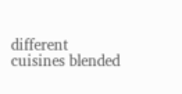different cuisines blended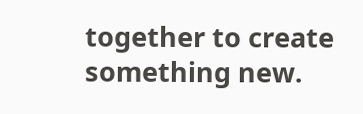together to create something new.